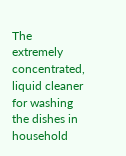The extremely concentrated, liquid cleaner for washing the dishes in household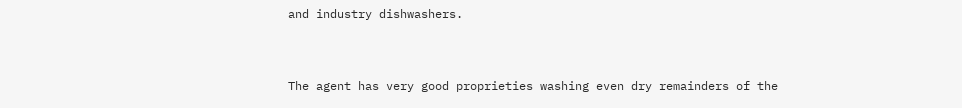and industry dishwashers.


The agent has very good proprieties washing even dry remainders of the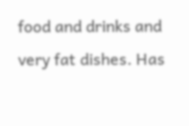food and drinks and very fat dishes. Has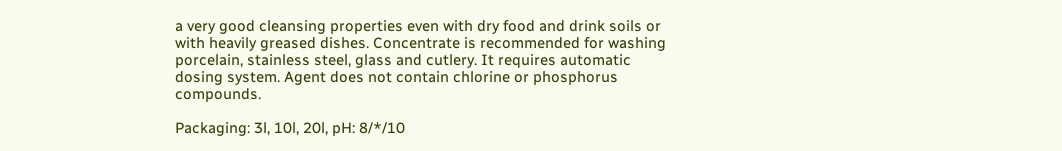a very good cleansing properties even with dry food and drink soils or with heavily greased dishes. Concentrate is recommended for washing porcelain, stainless steel, glass and cutlery. It requires automatic dosing system. Agent does not contain chlorine or phosphorus compounds.

Packaging: 3l, 10l, 20l, pH: 8/*/10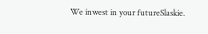We inwest in your futureSlaskie.